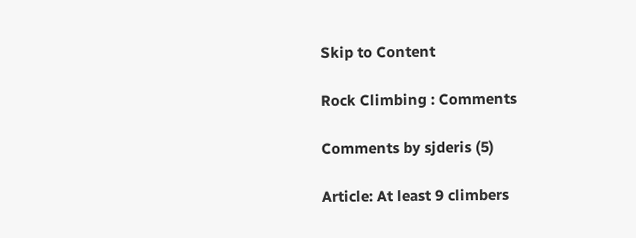Skip to Content

Rock Climbing : Comments

Comments by sjderis (5)

Article: At least 9 climbers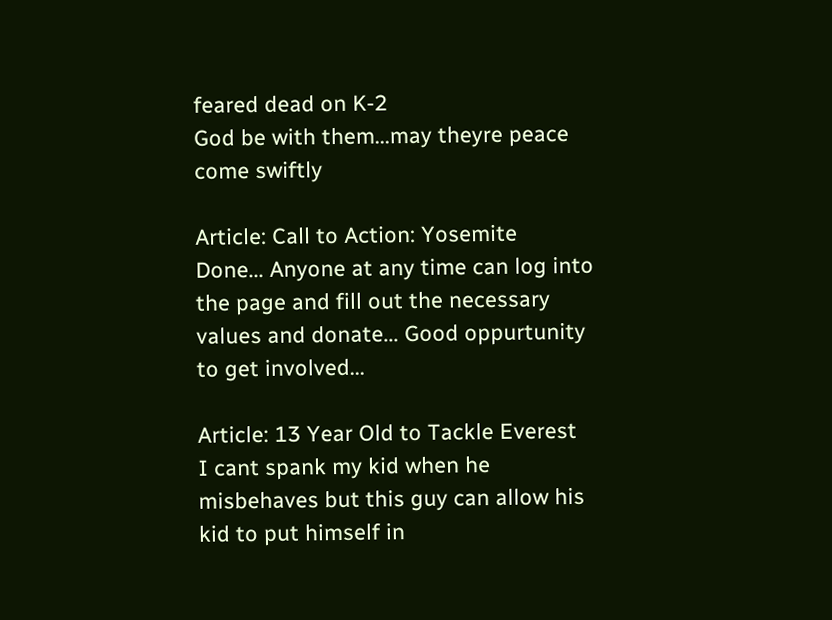feared dead on K-2
God be with them...may theyre peace come swiftly

Article: Call to Action: Yosemite
Done... Anyone at any time can log into the page and fill out the necessary values and donate... Good oppurtunity to get involved...

Article: 13 Year Old to Tackle Everest
I cant spank my kid when he misbehaves but this guy can allow his kid to put himself in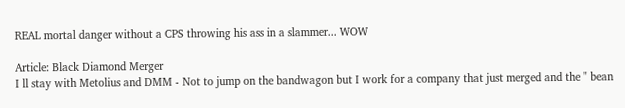REAL mortal danger without a CPS throwing his ass in a slammer... WOW

Article: Black Diamond Merger
I ll stay with Metolius and DMM - Not to jump on the bandwagon but I work for a company that just merged and the " bean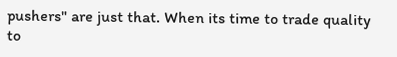pushers" are just that. When its time to trade quality to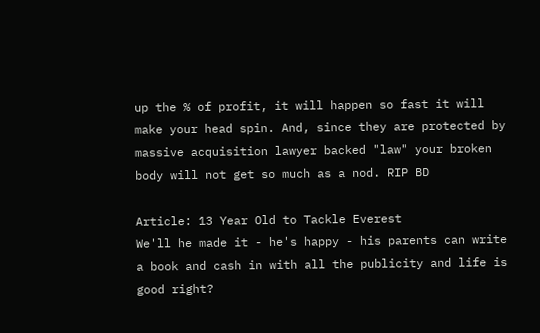up the % of profit, it will happen so fast it will make your head spin. And, since they are protected by massive acquisition lawyer backed "law" your broken body will not get so much as a nod. RIP BD

Article: 13 Year Old to Tackle Everest
We'll he made it - he's happy - his parents can write a book and cash in with all the publicity and life is good right?